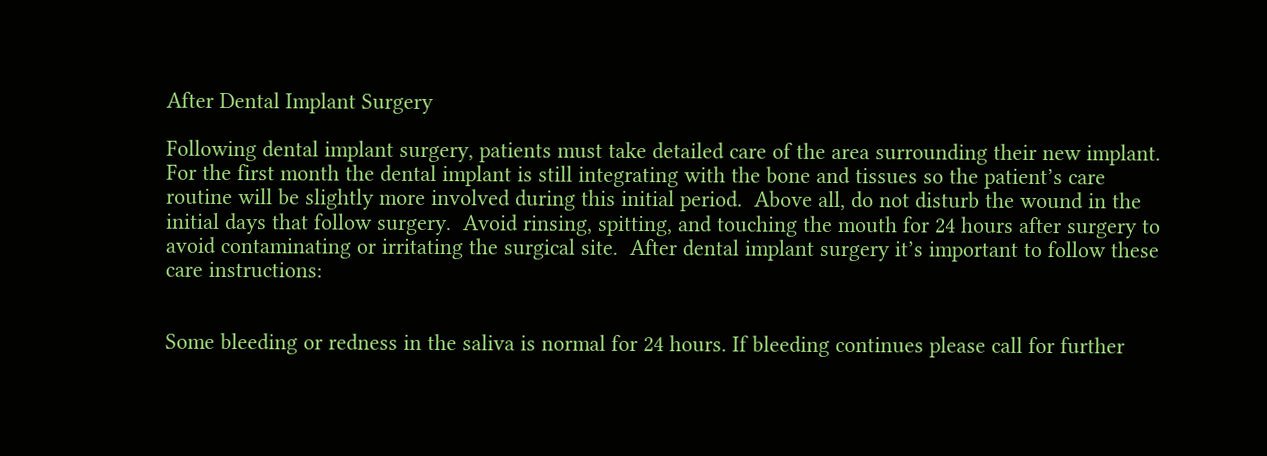After Dental Implant Surgery

Following dental implant surgery, patients must take detailed care of the area surrounding their new implant.  For the first month the dental implant is still integrating with the bone and tissues so the patient’s care routine will be slightly more involved during this initial period.  Above all, do not disturb the wound in the initial days that follow surgery.  Avoid rinsing, spitting, and touching the mouth for 24 hours after surgery to avoid contaminating or irritating the surgical site.  After dental implant surgery it’s important to follow these care instructions:


Some bleeding or redness in the saliva is normal for 24 hours. If bleeding continues please call for further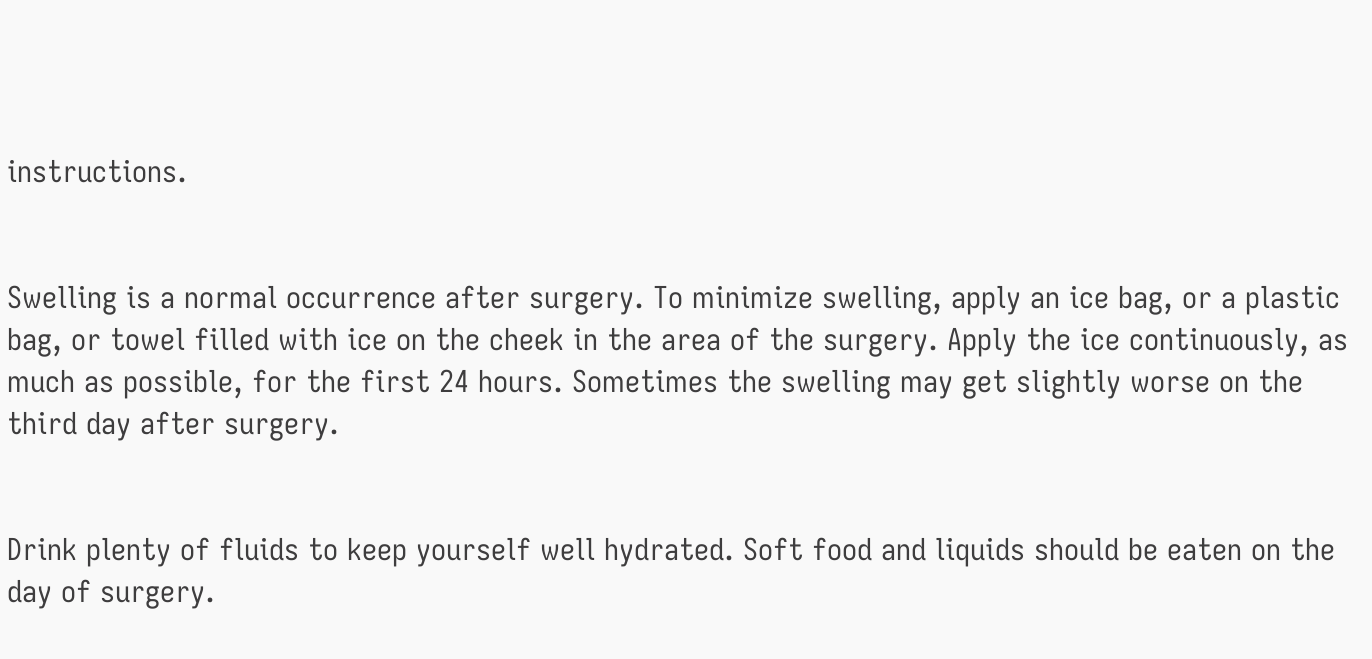instructions.


Swelling is a normal occurrence after surgery. To minimize swelling, apply an ice bag, or a plastic bag, or towel filled with ice on the cheek in the area of the surgery. Apply the ice continuously, as much as possible, for the first 24 hours. Sometimes the swelling may get slightly worse on the third day after surgery.


Drink plenty of fluids to keep yourself well hydrated. Soft food and liquids should be eaten on the day of surgery.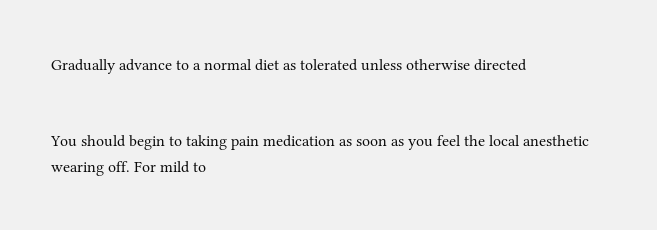Gradually advance to a normal diet as tolerated unless otherwise directed


You should begin to taking pain medication as soon as you feel the local anesthetic wearing off. For mild to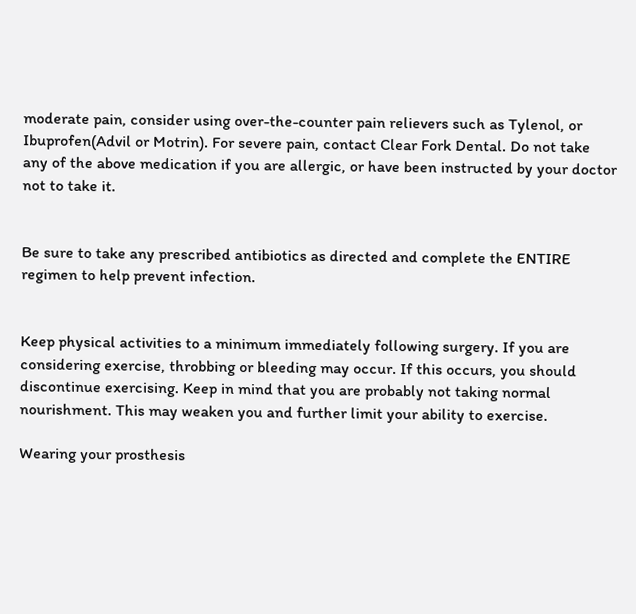moderate pain, consider using over-the-counter pain relievers such as Tylenol, or Ibuprofen(Advil or Motrin). For severe pain, contact Clear Fork Dental. Do not take any of the above medication if you are allergic, or have been instructed by your doctor not to take it.


Be sure to take any prescribed antibiotics as directed and complete the ENTIRE regimen to help prevent infection.


Keep physical activities to a minimum immediately following surgery. If you are considering exercise, throbbing or bleeding may occur. If this occurs, you should discontinue exercising. Keep in mind that you are probably not taking normal nourishment. This may weaken you and further limit your ability to exercise.

Wearing your prosthesis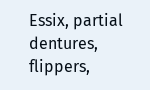Essix, partial dentures, flippers,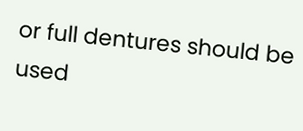or full dentures should be used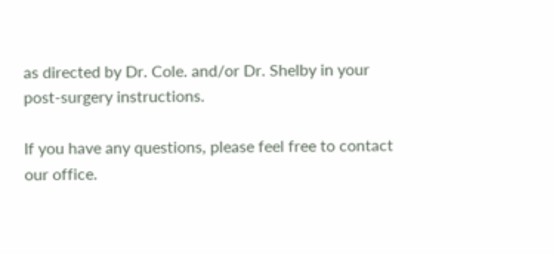as directed by Dr. Cole. and/or Dr. Shelby in your post-surgery instructions.

If you have any questions, please feel free to contact our office.